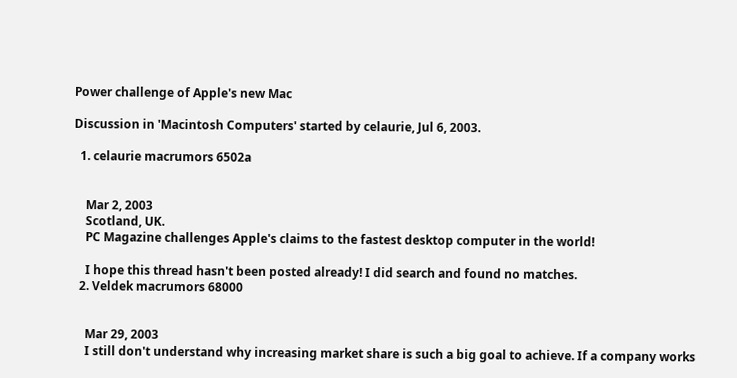Power challenge of Apple's new Mac

Discussion in 'Macintosh Computers' started by celaurie, Jul 6, 2003.

  1. celaurie macrumors 6502a


    Mar 2, 2003
    Scotland, UK.
    PC Magazine challenges Apple's claims to the fastest desktop computer in the world!

    I hope this thread hasn't been posted already! I did search and found no matches.
  2. Veldek macrumors 68000


    Mar 29, 2003
    I still don't understand why increasing market share is such a big goal to achieve. If a company works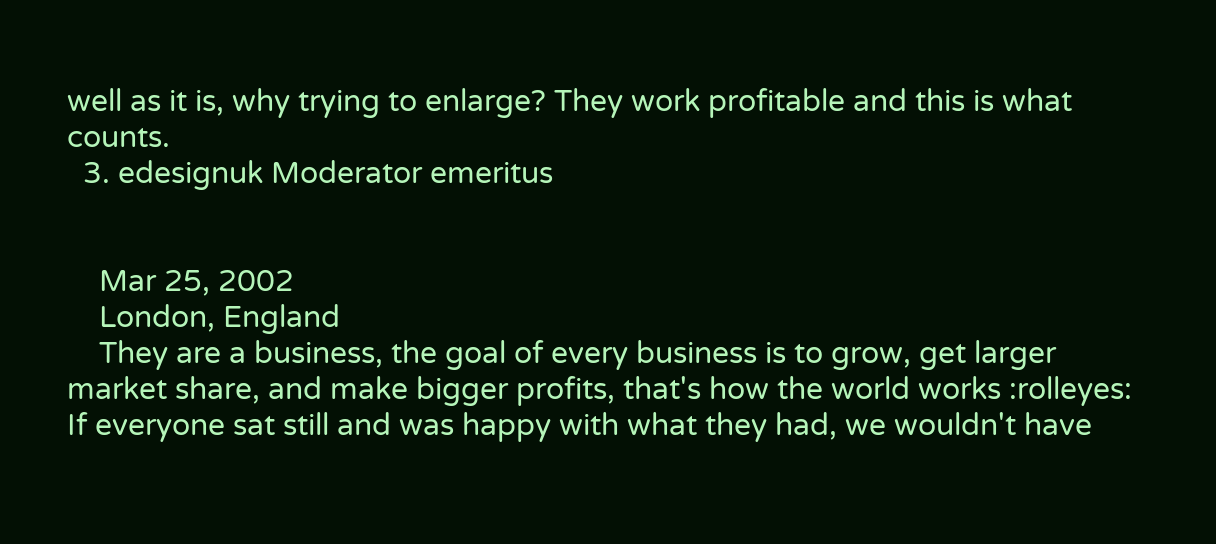well as it is, why trying to enlarge? They work profitable and this is what counts.
  3. edesignuk Moderator emeritus


    Mar 25, 2002
    London, England
    They are a business, the goal of every business is to grow, get larger market share, and make bigger profits, that's how the world works :rolleyes: If everyone sat still and was happy with what they had, we wouldn't have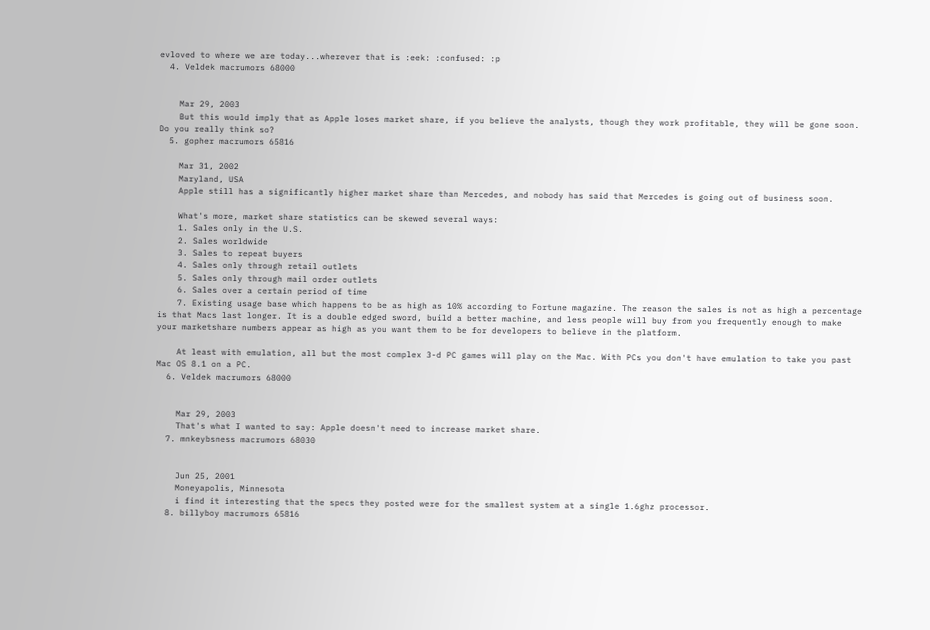evloved to where we are today...wherever that is :eek: :confused: :p
  4. Veldek macrumors 68000


    Mar 29, 2003
    But this would imply that as Apple loses market share, if you believe the analysts, though they work profitable, they will be gone soon. Do you really think so?
  5. gopher macrumors 65816

    Mar 31, 2002
    Maryland, USA
    Apple still has a significantly higher market share than Mercedes, and nobody has said that Mercedes is going out of business soon.

    What's more, market share statistics can be skewed several ways:
    1. Sales only in the U.S.
    2. Sales worldwide
    3. Sales to repeat buyers
    4. Sales only through retail outlets
    5. Sales only through mail order outlets
    6. Sales over a certain period of time
    7. Existing usage base which happens to be as high as 10% according to Fortune magazine. The reason the sales is not as high a percentage is that Macs last longer. It is a double edged sword, build a better machine, and less people will buy from you frequently enough to make your marketshare numbers appear as high as you want them to be for developers to believe in the platform.

    At least with emulation, all but the most complex 3-d PC games will play on the Mac. With PCs you don't have emulation to take you past Mac OS 8.1 on a PC.
  6. Veldek macrumors 68000


    Mar 29, 2003
    That's what I wanted to say: Apple doesn't need to increase market share.
  7. mnkeybsness macrumors 68030


    Jun 25, 2001
    Moneyapolis, Minnesota
    i find it interesting that the specs they posted were for the smallest system at a single 1.6ghz processor.
  8. billyboy macrumors 65816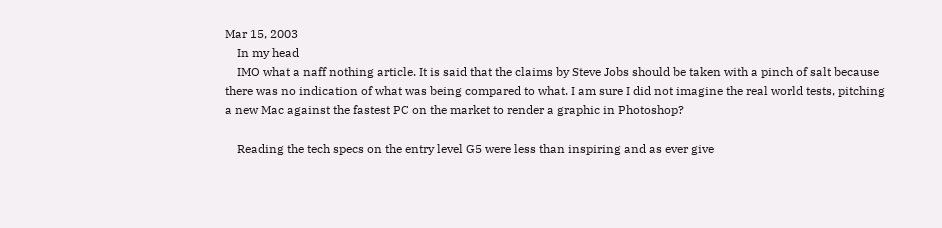Mar 15, 2003
    In my head
    IMO what a naff nothing article. It is said that the claims by Steve Jobs should be taken with a pinch of salt because there was no indication of what was being compared to what. I am sure I did not imagine the real world tests, pitching a new Mac against the fastest PC on the market to render a graphic in Photoshop?

    Reading the tech specs on the entry level G5 were less than inspiring and as ever give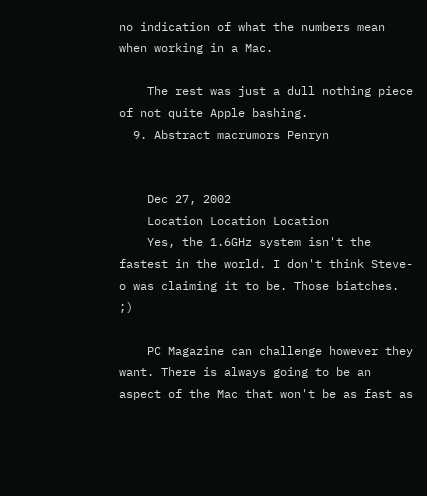no indication of what the numbers mean when working in a Mac.

    The rest was just a dull nothing piece of not quite Apple bashing.
  9. Abstract macrumors Penryn


    Dec 27, 2002
    Location Location Location
    Yes, the 1.6GHz system isn't the fastest in the world. I don't think Steve-o was claiming it to be. Those biatches. ;)

    PC Magazine can challenge however they want. There is always going to be an aspect of the Mac that won't be as fast as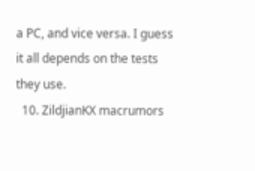a PC, and vice versa. I guess it all depends on the tests they use.
  10. ZildjianKX macrumors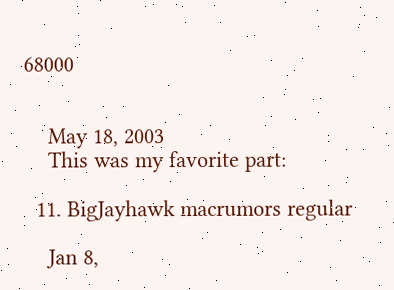68000


    May 18, 2003
    This was my favorite part:

  11. BigJayhawk macrumors regular

    Jan 8,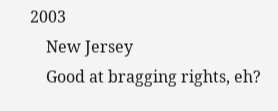2003
    New Jersey
    Good at bragging rights, eh?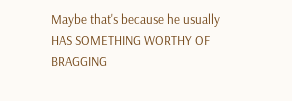Maybe that's because he usually HAS SOMETHING WORTHY OF BRAGGING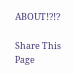ABOUT!?!?

Share This Page